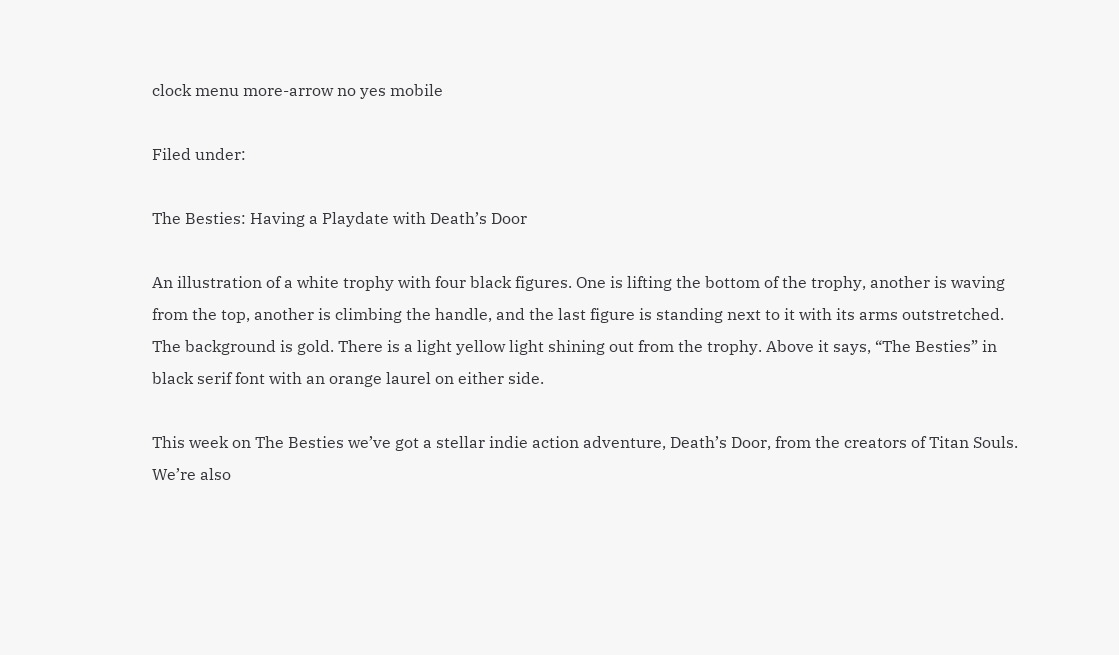clock menu more-arrow no yes mobile

Filed under:

The Besties: Having a Playdate with Death’s Door

An illustration of a white trophy with four black figures. One is lifting the bottom of the trophy, another is waving from the top, another is climbing the handle, and the last figure is standing next to it with its arms outstretched. The background is gold. There is a light yellow light shining out from the trophy. Above it says, “The Besties” in black serif font with an orange laurel on either side.

This week on The Besties we’ve got a stellar indie action adventure, Death’s Door, from the creators of Titan Souls. We’re also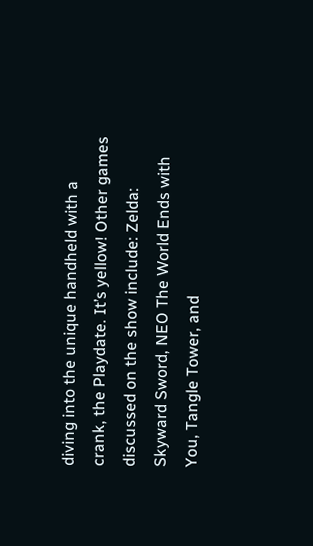diving into the unique handheld with a crank, the Playdate. It’s yellow! Other games discussed on the show include: Zelda: Skyward Sword, NEO The World Ends with You, Tangle Tower, and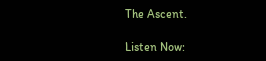The Ascent.

Listen Now: